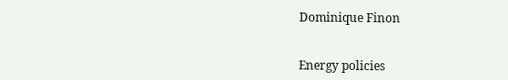Dominique Finon


Energy policies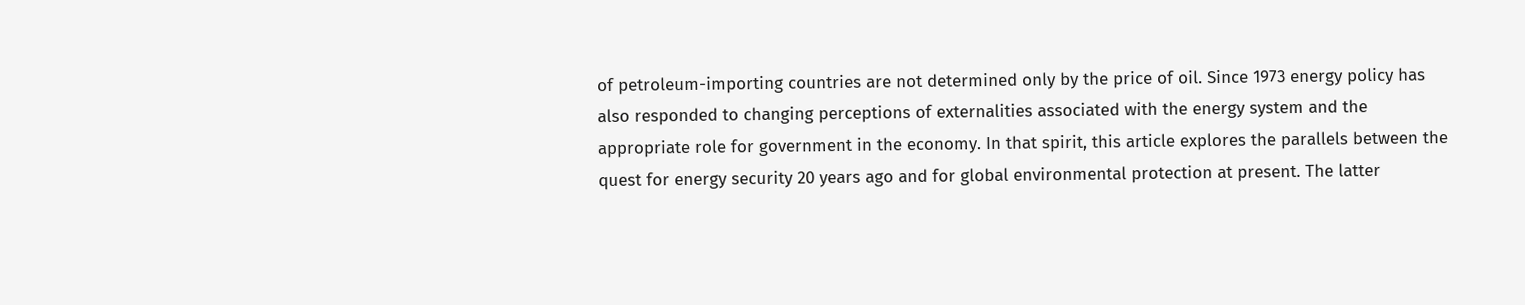of petroleum-importing countries are not determined only by the price of oil. Since 1973 energy policy has also responded to changing perceptions of externalities associated with the energy system and the appropriate role for government in the economy. In that spirit, this article explores the parallels between the quest for energy security 20 years ago and for global environmental protection at present. The latter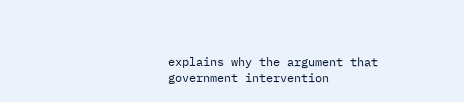explains why the argument that government intervention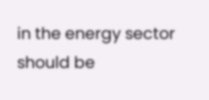in the energy sector should be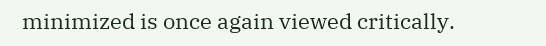minimized is once again viewed critically.